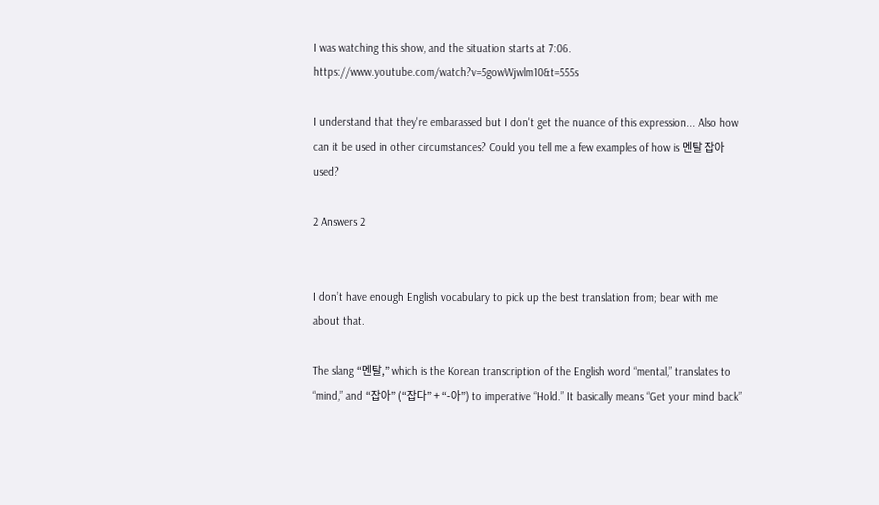I was watching this show, and the situation starts at 7:06. https://www.youtube.com/watch?v=5gowWjwlm10&t=555s

I understand that they're embarassed but I don't get the nuance of this expression... Also how can it be used in other circumstances? Could you tell me a few examples of how is 멘탈 잡아 used?

2 Answers 2


I don’t have enough English vocabulary to pick up the best translation from; bear with me about that.

The slang “멘탈,” which is the Korean transcription of the English word “mental,” translates to “mind,” and “잡아” (“잡다” + “-아”) to imperative “Hold.” It basically means “Get your mind back”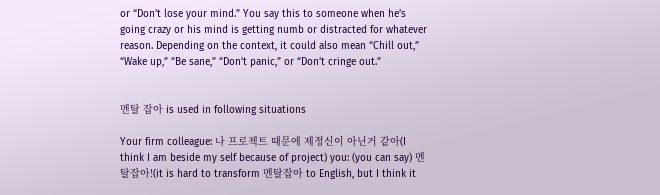or “Don’t lose your mind.” You say this to someone when he’s going crazy or his mind is getting numb or distracted for whatever reason. Depending on the context, it could also mean “Chill out,” “Wake up,” “Be sane,” “Don’t panic,” or “Don’t cringe out.”


멘탈 잡아 is used in following situations

Your firm colleague: 나 프로젝트 때문에 제정신이 아닌거 같아(I think I am beside my self because of project) you: (you can say) 멘탈잡아!(it is hard to transform 멘탈잡아 to English, but I think it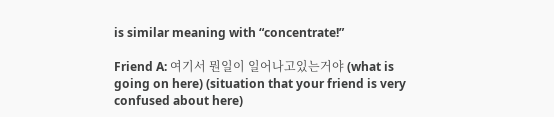is similar meaning with “concentrate!”

Friend A: 여기서 뭔일이 일어나고있는거야 (what is going on here) (situation that your friend is very confused about here)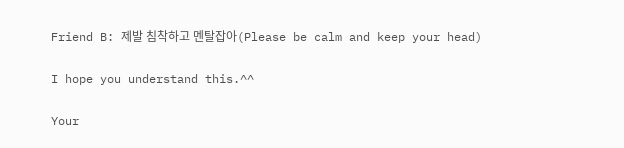Friend B: 제발 침착하고 멘탈잡아(Please be calm and keep your head)

I hope you understand this.^^

Your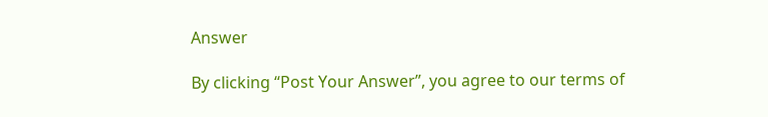Answer

By clicking “Post Your Answer”, you agree to our terms of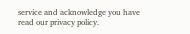service and acknowledge you have read our privacy policy.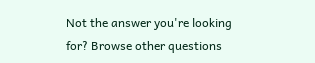Not the answer you're looking for? Browse other questions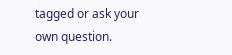tagged or ask your own question.